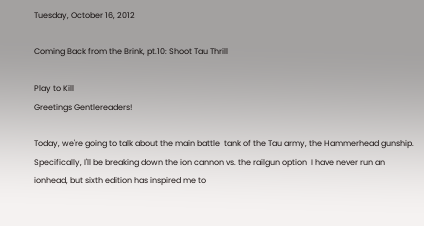Tuesday, October 16, 2012

Coming Back from the Brink, pt.10: Shoot Tau Thrill

Play to Kill
Greetings Gentlereaders!

Today, we're going to talk about the main battle  tank of the Tau army, the Hammerhead gunship.  Specifically, I'll be breaking down the ion cannon vs. the railgun option  I have never run an ionhead, but sixth edition has inspired me to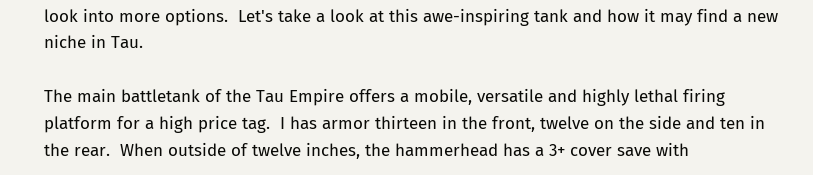look into more options.  Let's take a look at this awe-inspiring tank and how it may find a new niche in Tau.

The main battletank of the Tau Empire offers a mobile, versatile and highly lethal firing platform for a high price tag.  I has armor thirteen in the front, twelve on the side and ten in the rear.  When outside of twelve inches, the hammerhead has a 3+ cover save with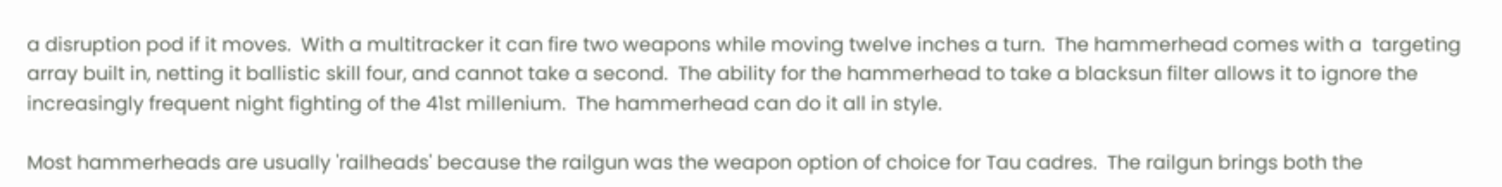a disruption pod if it moves.  With a multitracker it can fire two weapons while moving twelve inches a turn.  The hammerhead comes with a  targeting array built in, netting it ballistic skill four, and cannot take a second.  The ability for the hammerhead to take a blacksun filter allows it to ignore the increasingly frequent night fighting of the 41st millenium.  The hammerhead can do it all in style.

Most hammerheads are usually 'railheads' because the railgun was the weapon option of choice for Tau cadres.  The railgun brings both the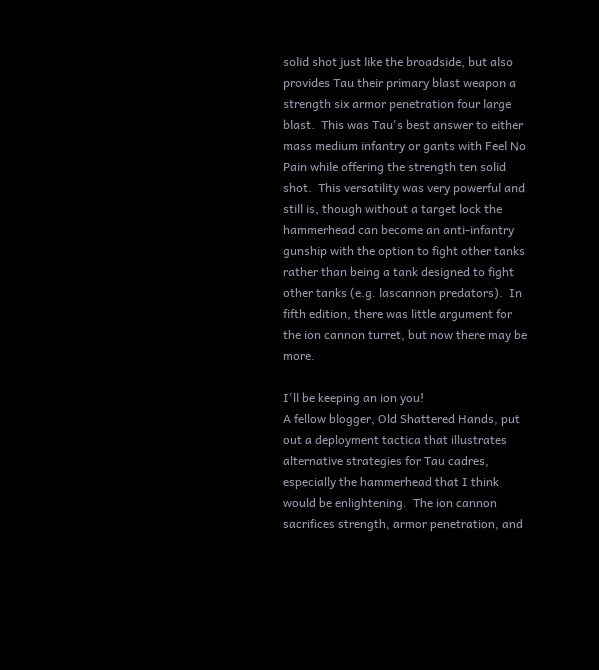solid shot just like the broadside, but also provides Tau their primary blast weapon a strength six armor penetration four large blast.  This was Tau's best answer to either mass medium infantry or gants with Feel No Pain while offering the strength ten solid shot.  This versatility was very powerful and still is, though without a target lock the hammerhead can become an anti-infantry gunship with the option to fight other tanks rather than being a tank designed to fight other tanks (e.g. lascannon predators).  In fifth edition, there was little argument for the ion cannon turret, but now there may be more.

I'll be keeping an ion you!
A fellow blogger, Old Shattered Hands, put out a deployment tactica that illustrates alternative strategies for Tau cadres, especially the hammerhead that I think would be enlightening.  The ion cannon sacrifices strength, armor penetration, and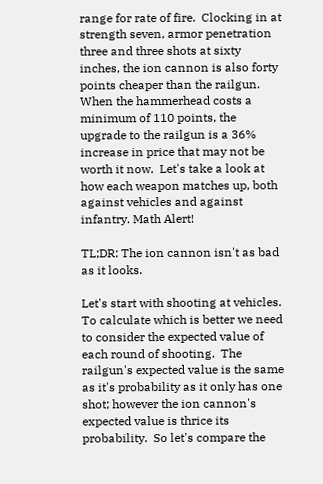range for rate of fire.  Clocking in at strength seven, armor penetration three and three shots at sixty inches, the ion cannon is also forty points cheaper than the railgun.  When the hammerhead costs a minimum of 110 points, the upgrade to the railgun is a 36% increase in price that may not be worth it now.  Let's take a look at how each weapon matches up, both against vehicles and against infantry. Math Alert!

TL;DR: The ion cannon isn't as bad as it looks.

Let's start with shooting at vehicles.  To calculate which is better we need to consider the expected value of each round of shooting.  The railgun's expected value is the same as it's probability as it only has one shot; however the ion cannon's expected value is thrice its probability.  So let's compare the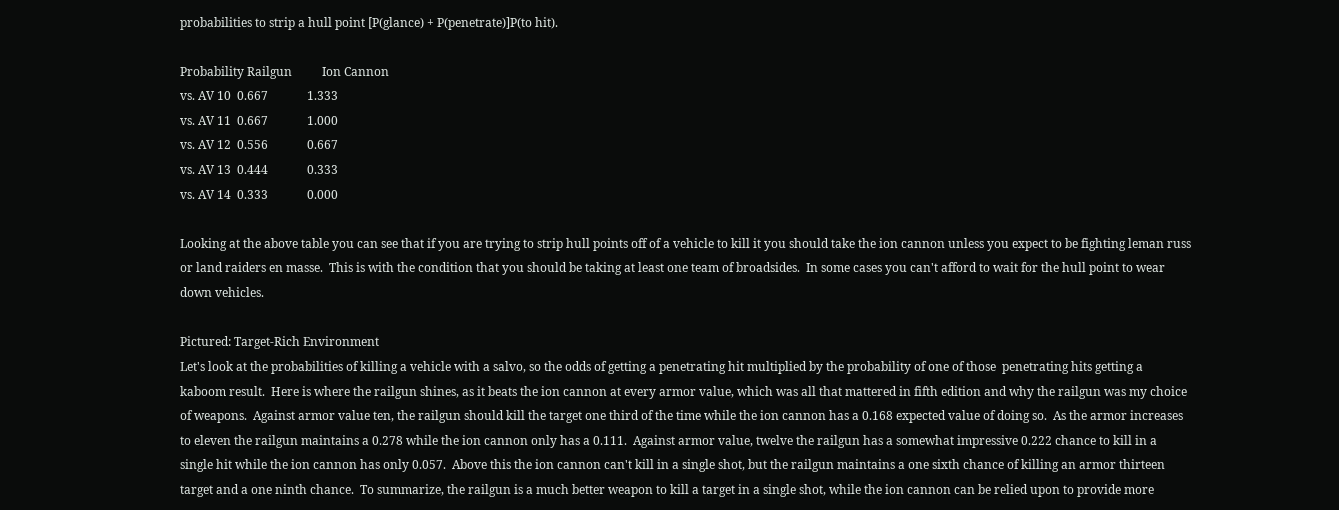probabilities to strip a hull point [P(glance) + P(penetrate)]P(to hit).

Probability Railgun          Ion Cannon
vs. AV 10  0.667             1.333
vs. AV 11  0.667             1.000
vs. AV 12  0.556             0.667
vs. AV 13  0.444             0.333
vs. AV 14  0.333             0.000

Looking at the above table you can see that if you are trying to strip hull points off of a vehicle to kill it you should take the ion cannon unless you expect to be fighting leman russ or land raiders en masse.  This is with the condition that you should be taking at least one team of broadsides.  In some cases you can't afford to wait for the hull point to wear down vehicles.

Pictured: Target-Rich Environment
Let's look at the probabilities of killing a vehicle with a salvo, so the odds of getting a penetrating hit multiplied by the probability of one of those  penetrating hits getting a kaboom result.  Here is where the railgun shines, as it beats the ion cannon at every armor value, which was all that mattered in fifth edition and why the railgun was my choice of weapons.  Against armor value ten, the railgun should kill the target one third of the time while the ion cannon has a 0.168 expected value of doing so.  As the armor increases to eleven the railgun maintains a 0.278 while the ion cannon only has a 0.111.  Against armor value, twelve the railgun has a somewhat impressive 0.222 chance to kill in a single hit while the ion cannon has only 0.057.  Above this the ion cannon can't kill in a single shot, but the railgun maintains a one sixth chance of killing an armor thirteen target and a one ninth chance.  To summarize, the railgun is a much better weapon to kill a target in a single shot, while the ion cannon can be relied upon to provide more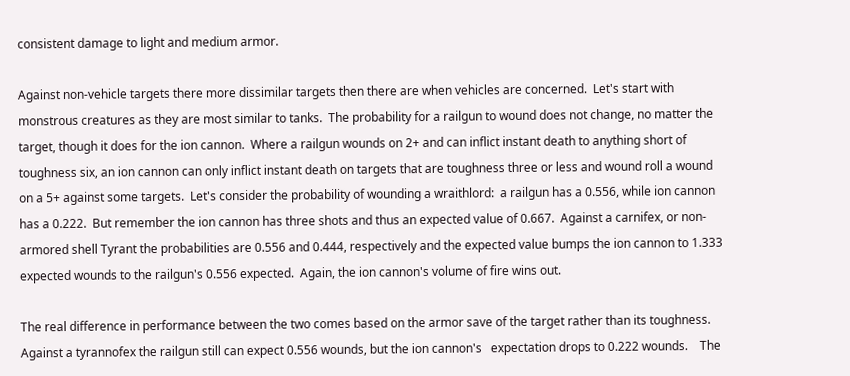consistent damage to light and medium armor.

Against non-vehicle targets there more dissimilar targets then there are when vehicles are concerned.  Let's start with monstrous creatures as they are most similar to tanks.  The probability for a railgun to wound does not change, no matter the target, though it does for the ion cannon.  Where a railgun wounds on 2+ and can inflict instant death to anything short of toughness six, an ion cannon can only inflict instant death on targets that are toughness three or less and wound roll a wound on a 5+ against some targets.  Let's consider the probability of wounding a wraithlord:  a railgun has a 0.556, while ion cannon has a 0.222.  But remember the ion cannon has three shots and thus an expected value of 0.667.  Against a carnifex, or non-armored shell Tyrant the probabilities are 0.556 and 0.444, respectively and the expected value bumps the ion cannon to 1.333 expected wounds to the railgun's 0.556 expected.  Again, the ion cannon's volume of fire wins out.

The real difference in performance between the two comes based on the armor save of the target rather than its toughness.  Against a tyrannofex the railgun still can expect 0.556 wounds, but the ion cannon's   expectation drops to 0.222 wounds.    The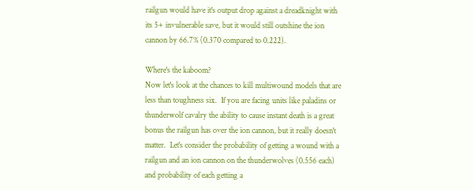railgun would have it's output drop against a dreadknight with its 5+ invulnerable save, but it would still outshine the ion cannon by 66.7% (0.370 compared to 0.222).

Where's the kaboom?
Now let's look at the chances to kill multiwound models that are less than toughness six.  If you are facing units like paladins or thunderwolf cavalry the ability to cause instant death is a great bonus the railgun has over the ion cannon, but it really doesn't matter.  Let's consider the probability of getting a wound with a railgun and an ion cannon on the thunderwolves (0.556 each) and probability of each getting a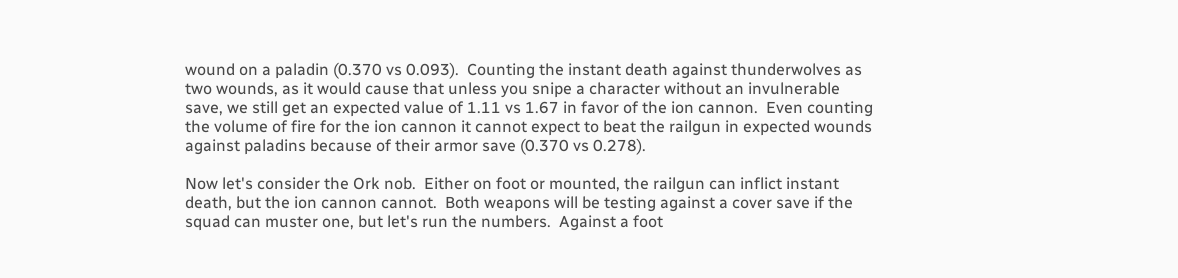wound on a paladin (0.370 vs 0.093).  Counting the instant death against thunderwolves as two wounds, as it would cause that unless you snipe a character without an invulnerable save, we still get an expected value of 1.11 vs 1.67 in favor of the ion cannon.  Even counting the volume of fire for the ion cannon it cannot expect to beat the railgun in expected wounds against paladins because of their armor save (0.370 vs 0.278).

Now let's consider the Ork nob.  Either on foot or mounted, the railgun can inflict instant death, but the ion cannon cannot.  Both weapons will be testing against a cover save if the squad can muster one, but let's run the numbers.  Against a foot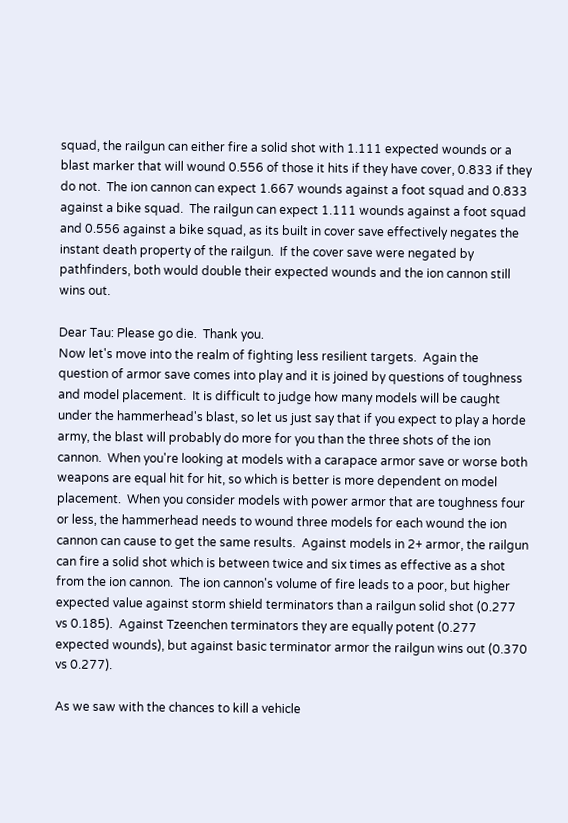squad, the railgun can either fire a solid shot with 1.111 expected wounds or a blast marker that will wound 0.556 of those it hits if they have cover, 0.833 if they do not.  The ion cannon can expect 1.667 wounds against a foot squad and 0.833 against a bike squad.  The railgun can expect 1.111 wounds against a foot squad and 0.556 against a bike squad, as its built in cover save effectively negates the instant death property of the railgun.  If the cover save were negated by pathfinders, both would double their expected wounds and the ion cannon still wins out.

Dear Tau: Please go die.  Thank you.
Now let's move into the realm of fighting less resilient targets.  Again the question of armor save comes into play and it is joined by questions of toughness and model placement.  It is difficult to judge how many models will be caught under the hammerhead's blast, so let us just say that if you expect to play a horde army, the blast will probably do more for you than the three shots of the ion cannon.  When you're looking at models with a carapace armor save or worse both weapons are equal hit for hit, so which is better is more dependent on model placement.  When you consider models with power armor that are toughness four or less, the hammerhead needs to wound three models for each wound the ion cannon can cause to get the same results.  Against models in 2+ armor, the railgun can fire a solid shot which is between twice and six times as effective as a shot from the ion cannon.  The ion cannon's volume of fire leads to a poor, but higher expected value against storm shield terminators than a railgun solid shot (0.277 vs 0.185).  Against Tzeenchen terminators they are equally potent (0.277 expected wounds), but against basic terminator armor the railgun wins out (0.370 vs 0.277).

As we saw with the chances to kill a vehicle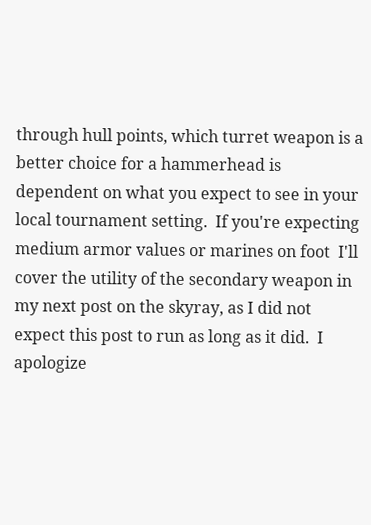through hull points, which turret weapon is a better choice for a hammerhead is dependent on what you expect to see in your local tournament setting.  If you're expecting medium armor values or marines on foot  I'll cover the utility of the secondary weapon in my next post on the skyray, as I did not expect this post to run as long as it did.  I apologize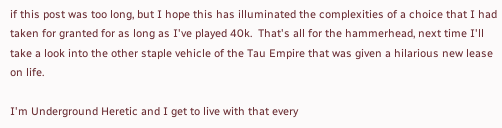if this post was too long, but I hope this has illuminated the complexities of a choice that I had taken for granted for as long as I've played 40k.  That's all for the hammerhead, next time I'll take a look into the other staple vehicle of the Tau Empire that was given a hilarious new lease on life.

I'm Underground Heretic and I get to live with that every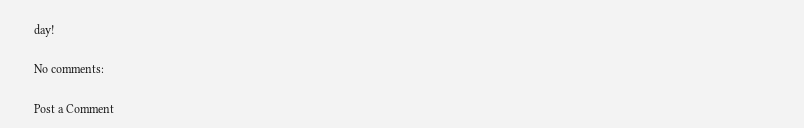day!

No comments:

Post a Comment